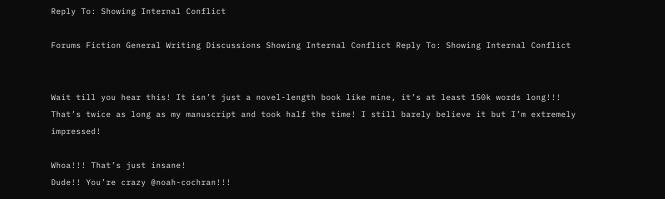Reply To: Showing Internal Conflict

Forums Fiction General Writing Discussions Showing Internal Conflict Reply To: Showing Internal Conflict


Wait till you hear this! It isn’t just a novel-length book like mine, it’s at least 150k words long!!! That’s twice as long as my manuscript and took half the time! I still barely believe it but I’m extremely impressed!

Whoa!!! That’s just insane!
Dude!! You’re crazy @noah-cochran!!!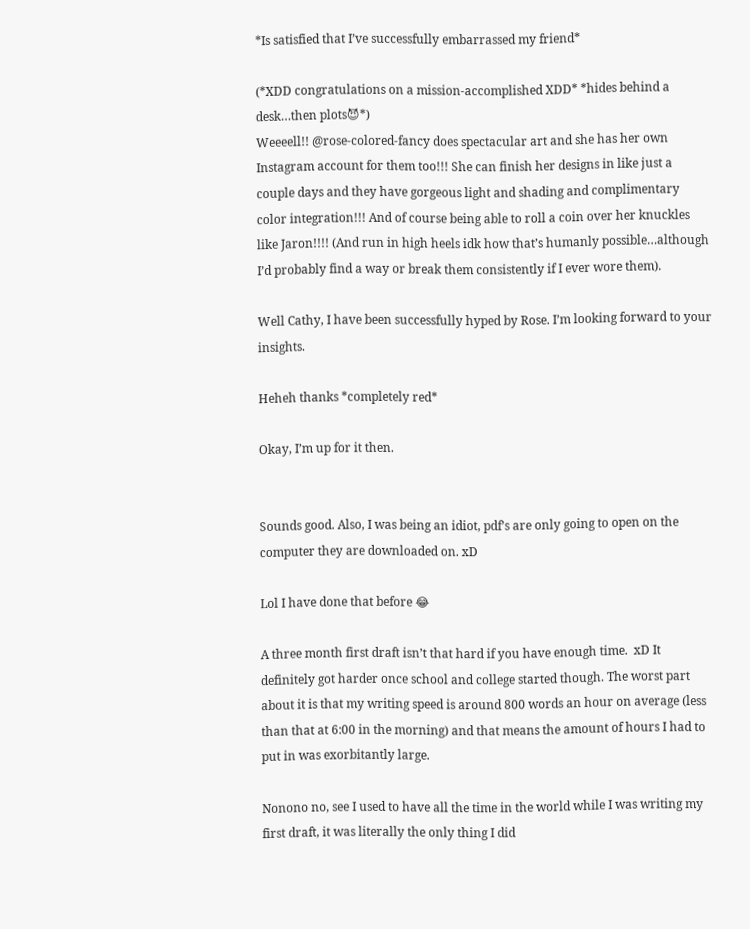*Is satisfied that I’ve successfully embarrassed my friend*

(*XDD congratulations on a mission-accomplished XDD* *hides behind a desk…then plots😈*)
Weeeell!! @rose-colored-fancy does spectacular art and she has her own Instagram account for them too!!! She can finish her designs in like just a couple days and they have gorgeous light and shading and complimentary color integration!!! And of course being able to roll a coin over her knuckles like Jaron!!!! (And run in high heels idk how that’s humanly possible…although I’d probably find a way or break them consistently if I ever wore them).

Well Cathy, I have been successfully hyped by Rose. I’m looking forward to your insights.

Heheh thanks *completely red*

Okay, I’m up for it then.


Sounds good. Also, I was being an idiot, pdf’s are only going to open on the computer they are downloaded on. xD

Lol I have done that before 😂

A three month first draft isn’t that hard if you have enough time.  xD It definitely got harder once school and college started though. The worst part about it is that my writing speed is around 800 words an hour on average (less than that at 6:00 in the morning) and that means the amount of hours I had to put in was exorbitantly large.

Nonono no, see I used to have all the time in the world while I was writing my first draft, it was literally the only thing I did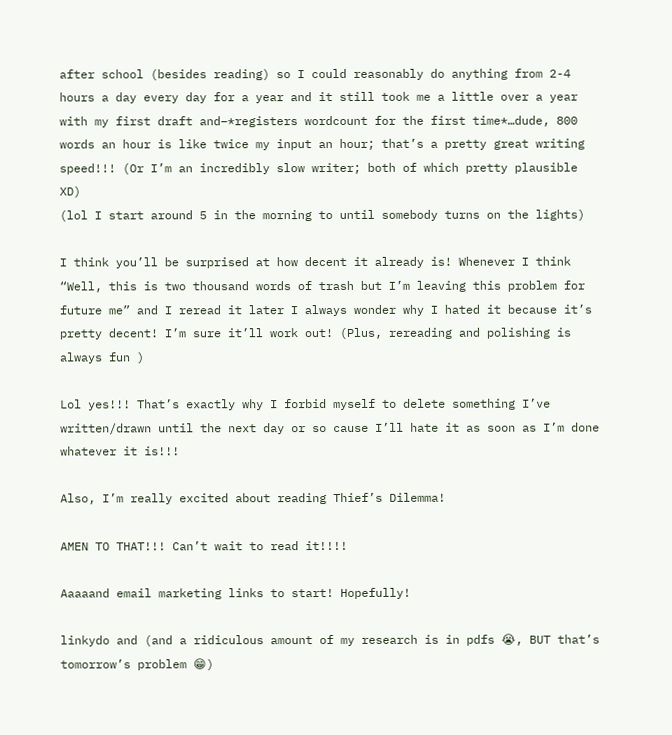after school (besides reading) so I could reasonably do anything from 2-4 hours a day every day for a year and it still took me a little over a year with my first draft and–*registers wordcount for the first time*…dude, 800 words an hour is like twice my input an hour; that’s a pretty great writing speed!!! (Or I’m an incredibly slow writer; both of which pretty plausible XD)
(lol I start around 5 in the morning to until somebody turns on the lights)

I think you’ll be surprised at how decent it already is! Whenever I think “Well, this is two thousand words of trash but I’m leaving this problem for future me” and I reread it later I always wonder why I hated it because it’s pretty decent! I’m sure it’ll work out! (Plus, rereading and polishing is always fun )

Lol yes!!! That’s exactly why I forbid myself to delete something I’ve written/drawn until the next day or so cause I’ll hate it as soon as I’m done whatever it is!!!

Also, I’m really excited about reading Thief’s Dilemma!

AMEN TO THAT!!! Can’t wait to read it!!!!

Aaaaand email marketing links to start! Hopefully!

linkydo and (and a ridiculous amount of my research is in pdfs 😭, BUT that’s tomorrow’s problem 😁)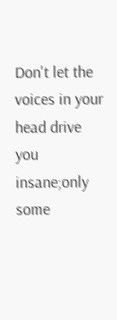Don't let the voices in your head drive you insane;only some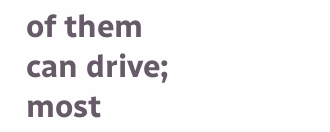of them can drive; most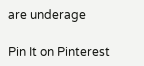are underage

Pin It on Pinterest